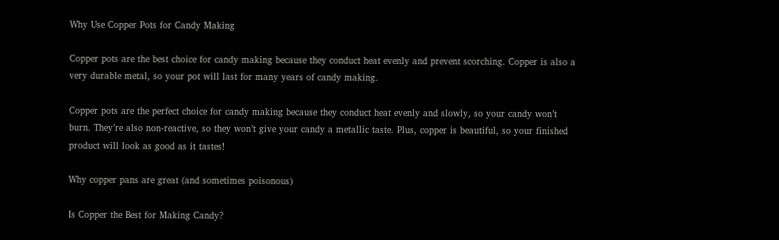Why Use Copper Pots for Candy Making

Copper pots are the best choice for candy making because they conduct heat evenly and prevent scorching. Copper is also a very durable metal, so your pot will last for many years of candy making.

Copper pots are the perfect choice for candy making because they conduct heat evenly and slowly, so your candy won’t burn. They’re also non-reactive, so they won’t give your candy a metallic taste. Plus, copper is beautiful, so your finished product will look as good as it tastes!

Why copper pans are great (and sometimes poisonous)

Is Copper the Best for Making Candy?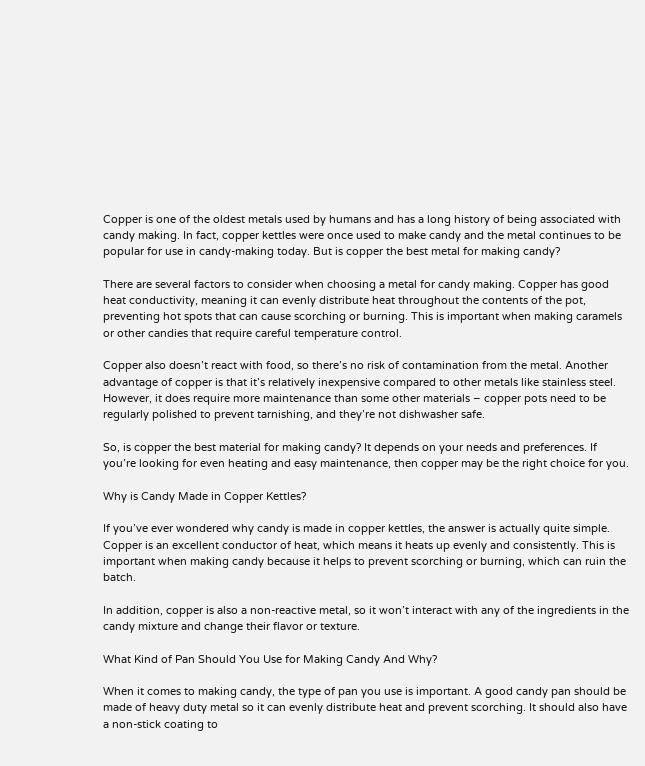Copper is one of the oldest metals used by humans and has a long history of being associated with candy making. In fact, copper kettles were once used to make candy and the metal continues to be popular for use in candy-making today. But is copper the best metal for making candy?

There are several factors to consider when choosing a metal for candy making. Copper has good heat conductivity, meaning it can evenly distribute heat throughout the contents of the pot, preventing hot spots that can cause scorching or burning. This is important when making caramels or other candies that require careful temperature control.

Copper also doesn’t react with food, so there’s no risk of contamination from the metal. Another advantage of copper is that it’s relatively inexpensive compared to other metals like stainless steel. However, it does require more maintenance than some other materials – copper pots need to be regularly polished to prevent tarnishing, and they’re not dishwasher safe.

So, is copper the best material for making candy? It depends on your needs and preferences. If you’re looking for even heating and easy maintenance, then copper may be the right choice for you.

Why is Candy Made in Copper Kettles?

If you’ve ever wondered why candy is made in copper kettles, the answer is actually quite simple. Copper is an excellent conductor of heat, which means it heats up evenly and consistently. This is important when making candy because it helps to prevent scorching or burning, which can ruin the batch.

In addition, copper is also a non-reactive metal, so it won’t interact with any of the ingredients in the candy mixture and change their flavor or texture.

What Kind of Pan Should You Use for Making Candy And Why?

When it comes to making candy, the type of pan you use is important. A good candy pan should be made of heavy duty metal so it can evenly distribute heat and prevent scorching. It should also have a non-stick coating to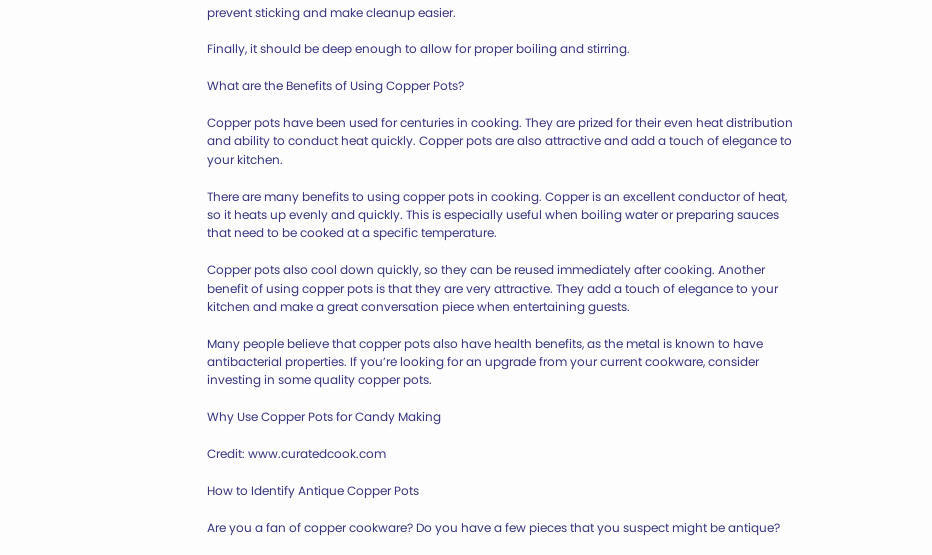prevent sticking and make cleanup easier.

Finally, it should be deep enough to allow for proper boiling and stirring.

What are the Benefits of Using Copper Pots?

Copper pots have been used for centuries in cooking. They are prized for their even heat distribution and ability to conduct heat quickly. Copper pots are also attractive and add a touch of elegance to your kitchen.

There are many benefits to using copper pots in cooking. Copper is an excellent conductor of heat, so it heats up evenly and quickly. This is especially useful when boiling water or preparing sauces that need to be cooked at a specific temperature.

Copper pots also cool down quickly, so they can be reused immediately after cooking. Another benefit of using copper pots is that they are very attractive. They add a touch of elegance to your kitchen and make a great conversation piece when entertaining guests.

Many people believe that copper pots also have health benefits, as the metal is known to have antibacterial properties. If you’re looking for an upgrade from your current cookware, consider investing in some quality copper pots.

Why Use Copper Pots for Candy Making

Credit: www.curatedcook.com

How to Identify Antique Copper Pots

Are you a fan of copper cookware? Do you have a few pieces that you suspect might be antique?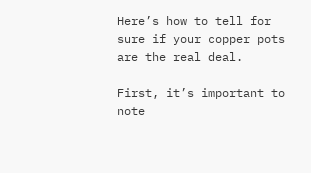Here’s how to tell for sure if your copper pots are the real deal.

First, it’s important to note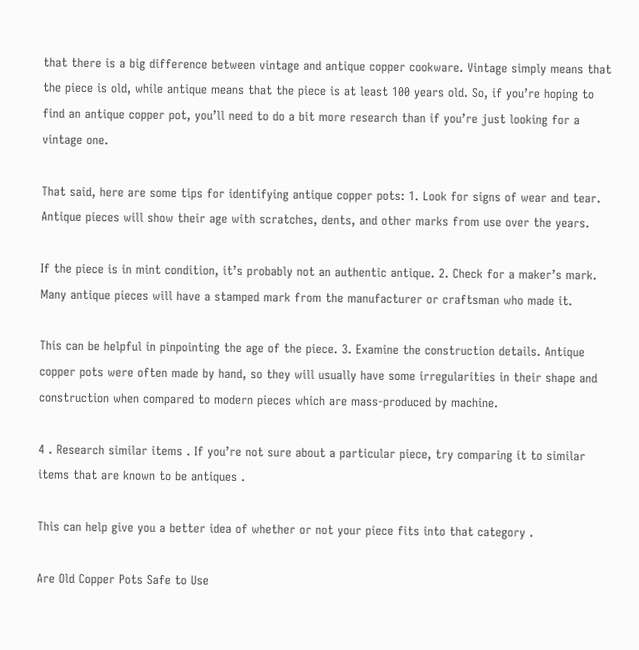that there is a big difference between vintage and antique copper cookware. Vintage simply means that the piece is old, while antique means that the piece is at least 100 years old. So, if you’re hoping to find an antique copper pot, you’ll need to do a bit more research than if you’re just looking for a vintage one.

That said, here are some tips for identifying antique copper pots: 1. Look for signs of wear and tear. Antique pieces will show their age with scratches, dents, and other marks from use over the years.

If the piece is in mint condition, it’s probably not an authentic antique. 2. Check for a maker’s mark. Many antique pieces will have a stamped mark from the manufacturer or craftsman who made it.

This can be helpful in pinpointing the age of the piece. 3. Examine the construction details. Antique copper pots were often made by hand, so they will usually have some irregularities in their shape and construction when compared to modern pieces which are mass-produced by machine.

4 . Research similar items . If you’re not sure about a particular piece, try comparing it to similar items that are known to be antiques .

This can help give you a better idea of whether or not your piece fits into that category .

Are Old Copper Pots Safe to Use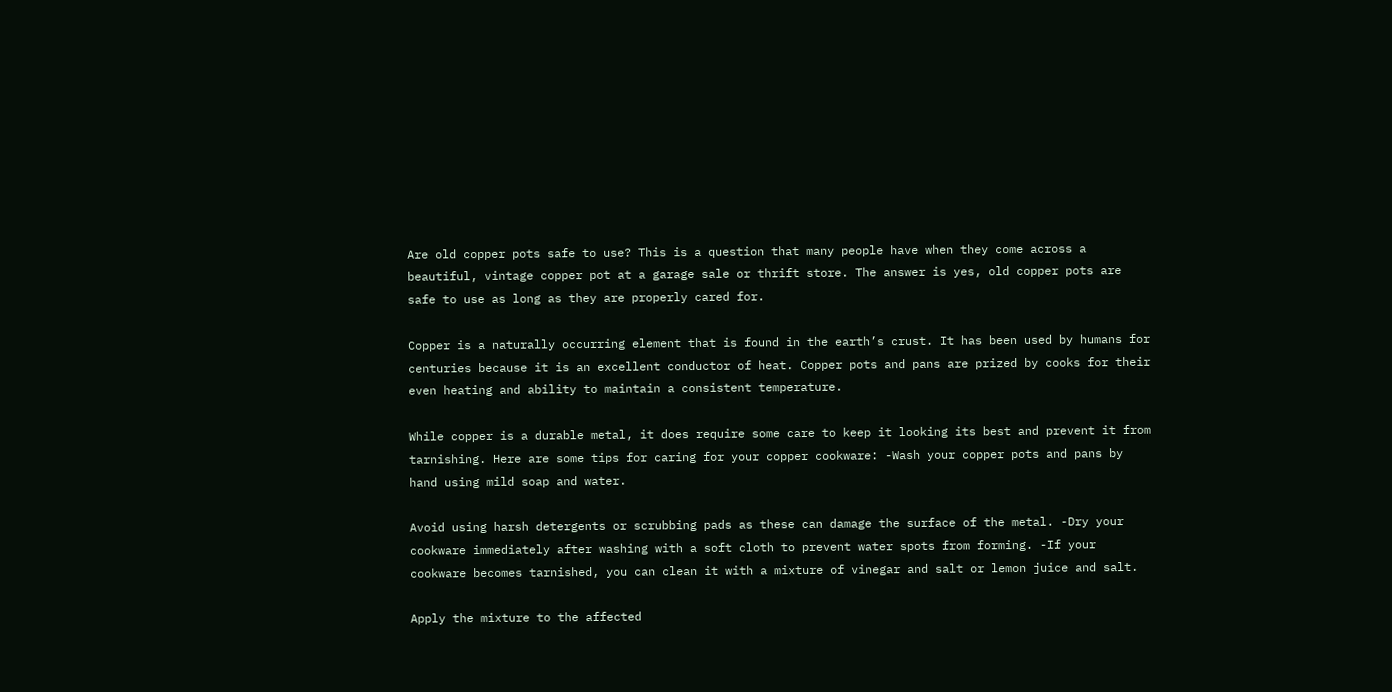Are old copper pots safe to use? This is a question that many people have when they come across a beautiful, vintage copper pot at a garage sale or thrift store. The answer is yes, old copper pots are safe to use as long as they are properly cared for.

Copper is a naturally occurring element that is found in the earth’s crust. It has been used by humans for centuries because it is an excellent conductor of heat. Copper pots and pans are prized by cooks for their even heating and ability to maintain a consistent temperature.

While copper is a durable metal, it does require some care to keep it looking its best and prevent it from tarnishing. Here are some tips for caring for your copper cookware: -Wash your copper pots and pans by hand using mild soap and water.

Avoid using harsh detergents or scrubbing pads as these can damage the surface of the metal. -Dry your cookware immediately after washing with a soft cloth to prevent water spots from forming. -If your cookware becomes tarnished, you can clean it with a mixture of vinegar and salt or lemon juice and salt.

Apply the mixture to the affected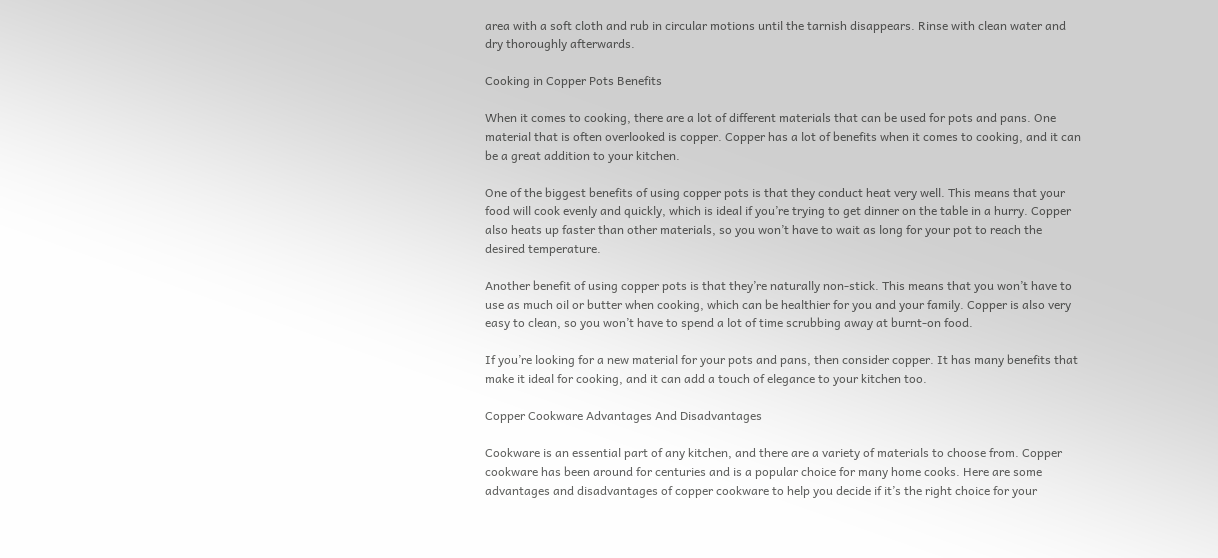area with a soft cloth and rub in circular motions until the tarnish disappears. Rinse with clean water and dry thoroughly afterwards.

Cooking in Copper Pots Benefits

When it comes to cooking, there are a lot of different materials that can be used for pots and pans. One material that is often overlooked is copper. Copper has a lot of benefits when it comes to cooking, and it can be a great addition to your kitchen.

One of the biggest benefits of using copper pots is that they conduct heat very well. This means that your food will cook evenly and quickly, which is ideal if you’re trying to get dinner on the table in a hurry. Copper also heats up faster than other materials, so you won’t have to wait as long for your pot to reach the desired temperature.

Another benefit of using copper pots is that they’re naturally non-stick. This means that you won’t have to use as much oil or butter when cooking, which can be healthier for you and your family. Copper is also very easy to clean, so you won’t have to spend a lot of time scrubbing away at burnt-on food.

If you’re looking for a new material for your pots and pans, then consider copper. It has many benefits that make it ideal for cooking, and it can add a touch of elegance to your kitchen too.

Copper Cookware Advantages And Disadvantages

Cookware is an essential part of any kitchen, and there are a variety of materials to choose from. Copper cookware has been around for centuries and is a popular choice for many home cooks. Here are some advantages and disadvantages of copper cookware to help you decide if it’s the right choice for your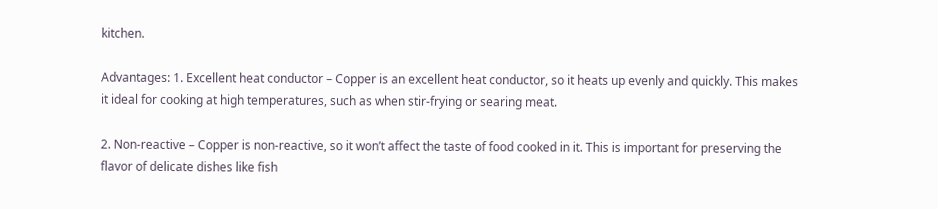kitchen.

Advantages: 1. Excellent heat conductor – Copper is an excellent heat conductor, so it heats up evenly and quickly. This makes it ideal for cooking at high temperatures, such as when stir-frying or searing meat.

2. Non-reactive – Copper is non-reactive, so it won’t affect the taste of food cooked in it. This is important for preserving the flavor of delicate dishes like fish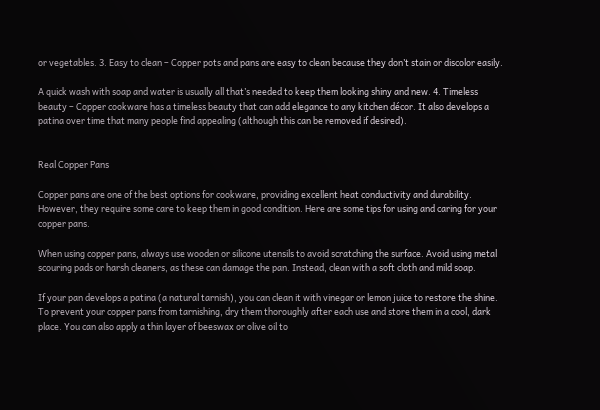or vegetables. 3. Easy to clean – Copper pots and pans are easy to clean because they don’t stain or discolor easily.

A quick wash with soap and water is usually all that’s needed to keep them looking shiny and new. 4. Timeless beauty – Copper cookware has a timeless beauty that can add elegance to any kitchen décor. It also develops a patina over time that many people find appealing (although this can be removed if desired).


Real Copper Pans

Copper pans are one of the best options for cookware, providing excellent heat conductivity and durability. However, they require some care to keep them in good condition. Here are some tips for using and caring for your copper pans.

When using copper pans, always use wooden or silicone utensils to avoid scratching the surface. Avoid using metal scouring pads or harsh cleaners, as these can damage the pan. Instead, clean with a soft cloth and mild soap.

If your pan develops a patina (a natural tarnish), you can clean it with vinegar or lemon juice to restore the shine. To prevent your copper pans from tarnishing, dry them thoroughly after each use and store them in a cool, dark place. You can also apply a thin layer of beeswax or olive oil to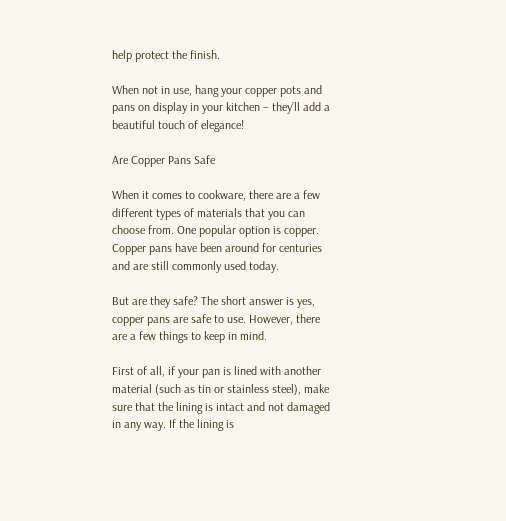help protect the finish.

When not in use, hang your copper pots and pans on display in your kitchen – they’ll add a beautiful touch of elegance!

Are Copper Pans Safe

When it comes to cookware, there are a few different types of materials that you can choose from. One popular option is copper. Copper pans have been around for centuries and are still commonly used today.

But are they safe? The short answer is yes, copper pans are safe to use. However, there are a few things to keep in mind.

First of all, if your pan is lined with another material (such as tin or stainless steel), make sure that the lining is intact and not damaged in any way. If the lining is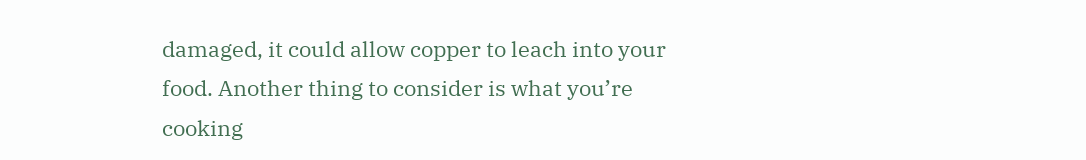damaged, it could allow copper to leach into your food. Another thing to consider is what you’re cooking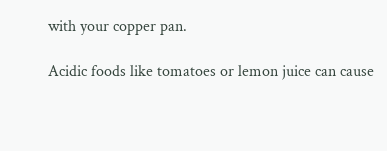with your copper pan.

Acidic foods like tomatoes or lemon juice can cause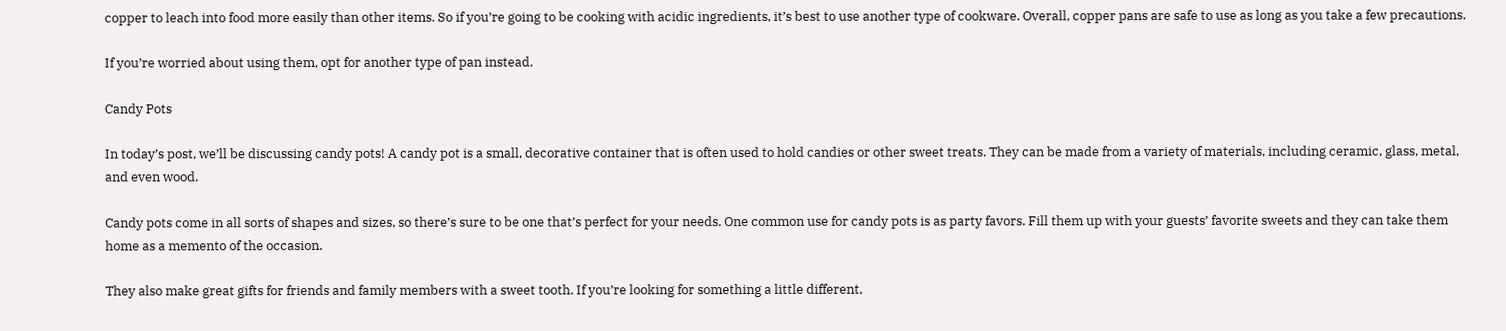copper to leach into food more easily than other items. So if you’re going to be cooking with acidic ingredients, it’s best to use another type of cookware. Overall, copper pans are safe to use as long as you take a few precautions.

If you’re worried about using them, opt for another type of pan instead.

Candy Pots

In today’s post, we’ll be discussing candy pots! A candy pot is a small, decorative container that is often used to hold candies or other sweet treats. They can be made from a variety of materials, including ceramic, glass, metal, and even wood.

Candy pots come in all sorts of shapes and sizes, so there’s sure to be one that’s perfect for your needs. One common use for candy pots is as party favors. Fill them up with your guests’ favorite sweets and they can take them home as a memento of the occasion.

They also make great gifts for friends and family members with a sweet tooth. If you’re looking for something a little different,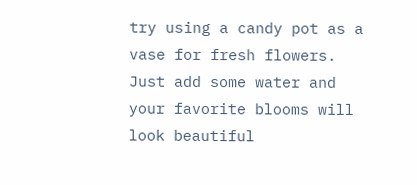try using a candy pot as a vase for fresh flowers. Just add some water and your favorite blooms will look beautiful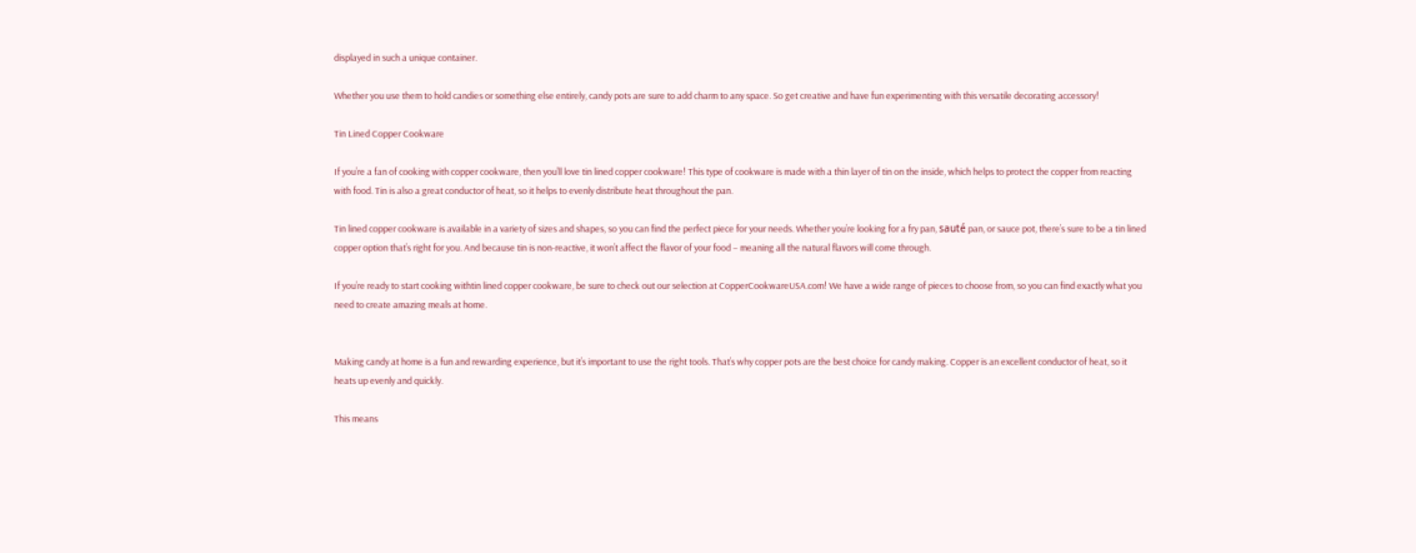displayed in such a unique container.

Whether you use them to hold candies or something else entirely, candy pots are sure to add charm to any space. So get creative and have fun experimenting with this versatile decorating accessory!

Tin Lined Copper Cookware

If you’re a fan of cooking with copper cookware, then you’ll love tin lined copper cookware! This type of cookware is made with a thin layer of tin on the inside, which helps to protect the copper from reacting with food. Tin is also a great conductor of heat, so it helps to evenly distribute heat throughout the pan.

Tin lined copper cookware is available in a variety of sizes and shapes, so you can find the perfect piece for your needs. Whether you’re looking for a fry pan, sauté pan, or sauce pot, there’s sure to be a tin lined copper option that’s right for you. And because tin is non-reactive, it won’t affect the flavor of your food – meaning all the natural flavors will come through.

If you’re ready to start cooking withtin lined copper cookware, be sure to check out our selection at CopperCookwareUSA.com! We have a wide range of pieces to choose from, so you can find exactly what you need to create amazing meals at home.


Making candy at home is a fun and rewarding experience, but it’s important to use the right tools. That’s why copper pots are the best choice for candy making. Copper is an excellent conductor of heat, so it heats up evenly and quickly.

This means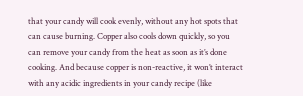that your candy will cook evenly, without any hot spots that can cause burning. Copper also cools down quickly, so you can remove your candy from the heat as soon as it’s done cooking. And because copper is non-reactive, it won’t interact with any acidic ingredients in your candy recipe (like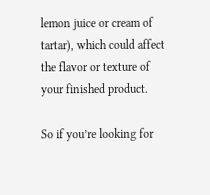lemon juice or cream of tartar), which could affect the flavor or texture of your finished product.

So if you’re looking for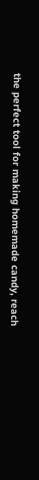the perfect tool for making homemade candy, reach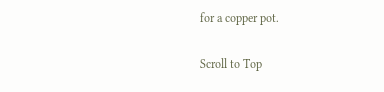for a copper pot.

Scroll to Top